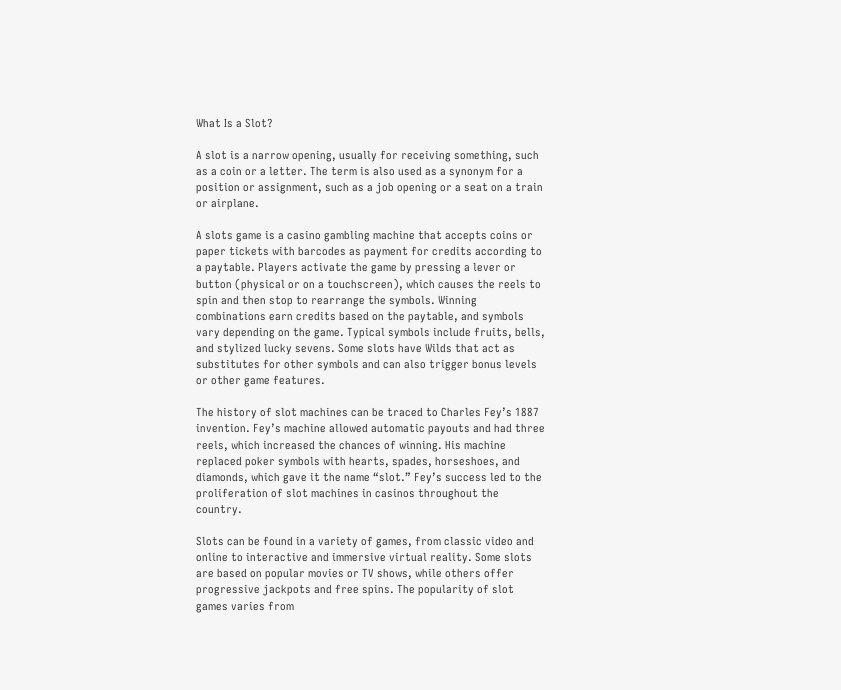What Is a Slot?

A slot is a narrow opening, usually for receiving something, such as a coin or a letter. The term is also used as a synonym for a position or assignment, such as a job opening or a seat on a train or airplane.

A slots game is a casino gambling machine that accepts coins or paper tickets with barcodes as payment for credits according to a paytable. Players activate the game by pressing a lever or button (physical or on a touchscreen), which causes the reels to spin and then stop to rearrange the symbols. Winning combinations earn credits based on the paytable, and symbols vary depending on the game. Typical symbols include fruits, bells, and stylized lucky sevens. Some slots have Wilds that act as substitutes for other symbols and can also trigger bonus levels or other game features.

The history of slot machines can be traced to Charles Fey’s 1887 invention. Fey’s machine allowed automatic payouts and had three reels, which increased the chances of winning. His machine replaced poker symbols with hearts, spades, horseshoes, and diamonds, which gave it the name “slot.” Fey’s success led to the proliferation of slot machines in casinos throughout the country.

Slots can be found in a variety of games, from classic video and online to interactive and immersive virtual reality. Some slots are based on popular movies or TV shows, while others offer progressive jackpots and free spins. The popularity of slot games varies from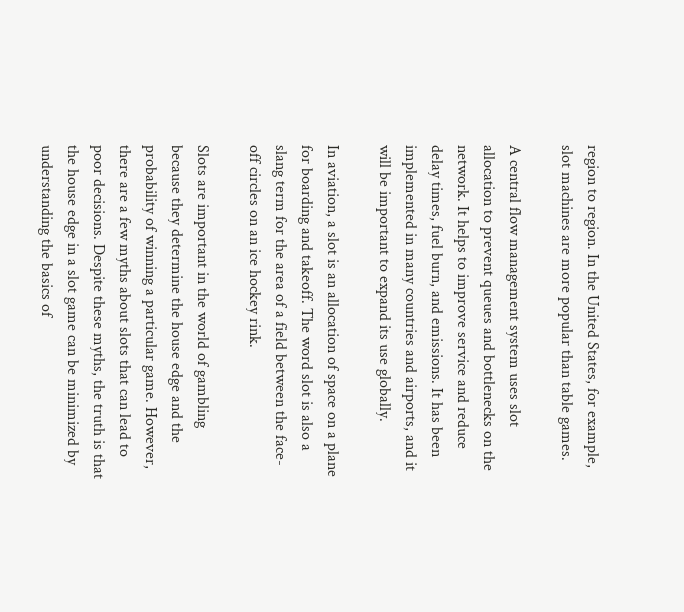region to region. In the United States, for example, slot machines are more popular than table games.

A central flow management system uses slot allocation to prevent queues and bottlenecks on the network. It helps to improve service and reduce delay times, fuel burn, and emissions. It has been implemented in many countries and airports, and it will be important to expand its use globally.

In aviation, a slot is an allocation of space on a plane for boarding and takeoff. The word slot is also a slang term for the area of a field between the face-off circles on an ice hockey rink.

Slots are important in the world of gambling because they determine the house edge and the probability of winning a particular game. However, there are a few myths about slots that can lead to poor decisions. Despite these myths, the truth is that the house edge in a slot game can be minimized by understanding the basics of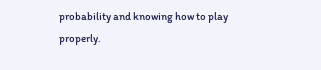probability and knowing how to play properly.